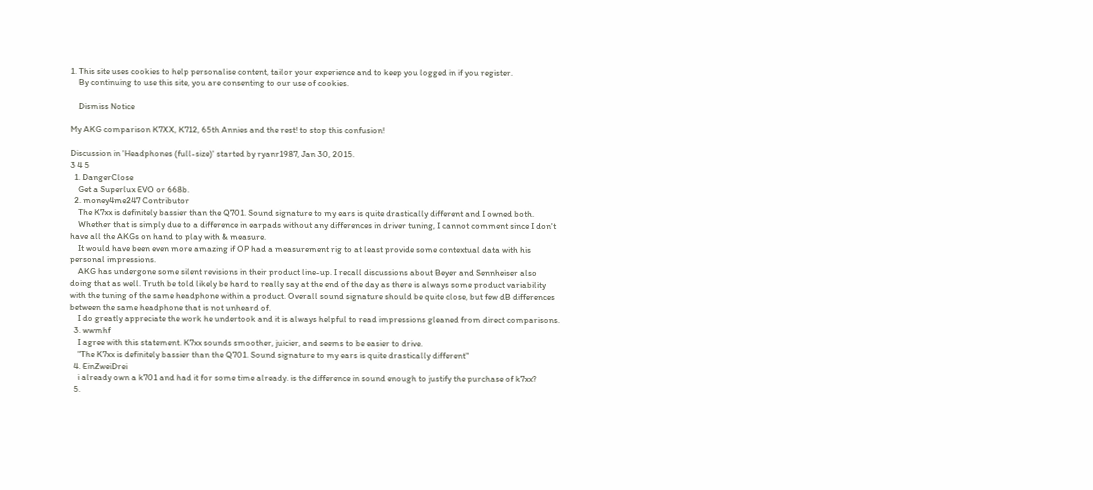1. This site uses cookies to help personalise content, tailor your experience and to keep you logged in if you register.
    By continuing to use this site, you are consenting to our use of cookies.

    Dismiss Notice

My AKG comparison K7XX, K712, 65th Annies and the rest! to stop this confusion!

Discussion in 'Headphones (full-size)' started by ryanr1987, Jan 30, 2015.
3 4 5
  1. DangerClose
    Get a Superlux EVO or 668b.
  2. money4me247 Contributor
    The K7xx is definitely bassier than the Q701. Sound signature to my ears is quite drastically different and I owned both.
    Whether that is simply due to a difference in earpads without any differences in driver tuning, I cannot comment since I don't have all the AKGs on hand to play with & measure.
    It would have been even more amazing if OP had a measurement rig to at least provide some contextual data with his personal impressions.
    AKG has undergone some silent revisions in their product line-up. I recall discussions about Beyer and Sennheiser also doing that as well. Truth be told likely be hard to really say at the end of the day as there is always some product variability with the tuning of the same headphone within a product. Overall sound signature should be quite close, but few dB differences between the same headphone that is not unheard of.
    I do greatly appreciate the work he undertook and it is always helpful to read impressions gleaned from direct comparisons.
  3. wwmhf
    I agree with this statement. K7xx sounds smoother, juicier, and seems to be easier to drive.
    "The K7xx is definitely bassier than the Q701. Sound signature to my ears is quite drastically different"
  4. EinZweiDrei
    i already own a k701 and had it for some time already. is the difference in sound enough to justify the purchase of k7xx?
  5.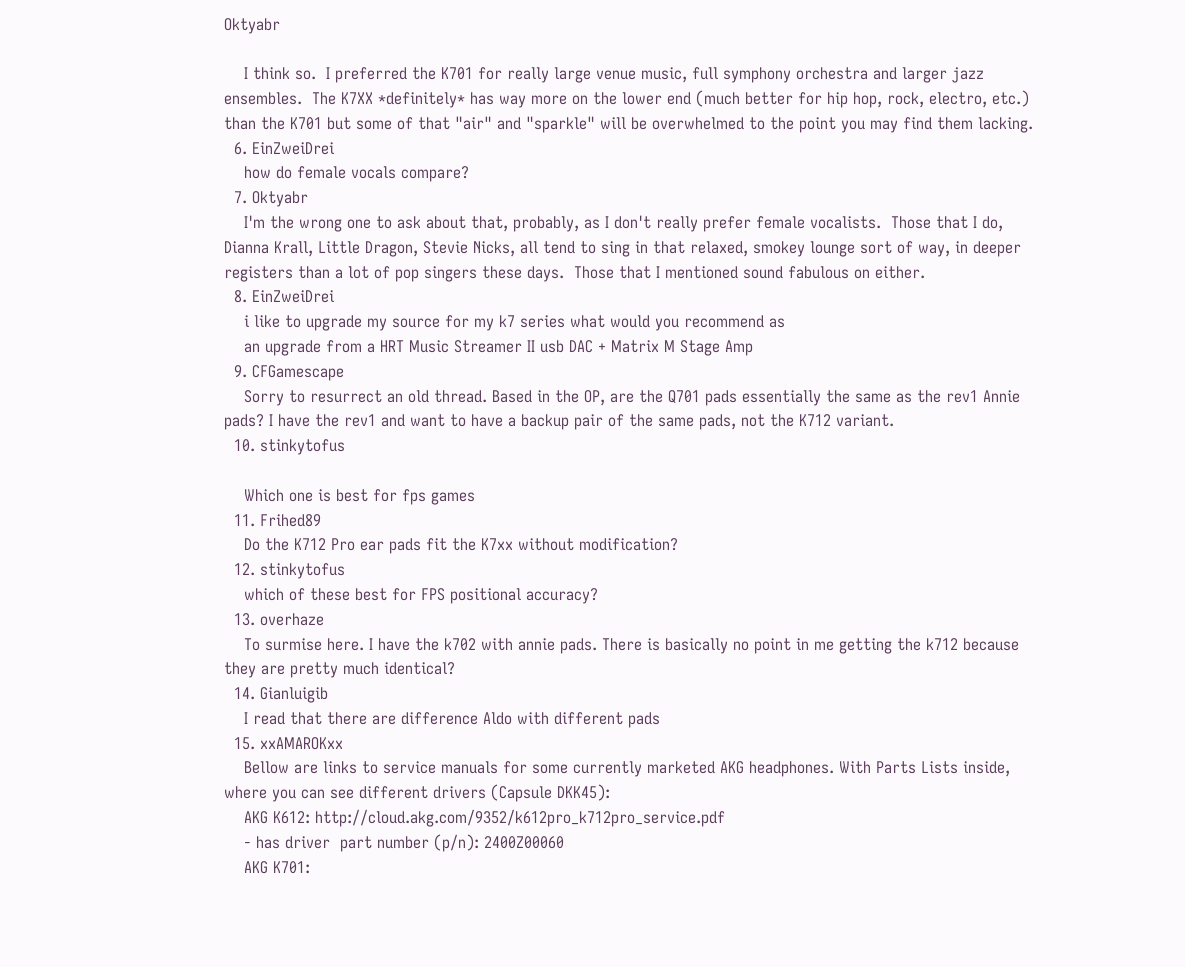Oktyabr

    I think so.  I preferred the K701 for really large venue music, full symphony orchestra and larger jazz ensembles.  The K7XX *definitely* has way more on the lower end (much better for hip hop, rock, electro, etc.) than the K701 but some of that "air" and "sparkle" will be overwhelmed to the point you may find them lacking.
  6. EinZweiDrei
    how do female vocals compare?
  7. Oktyabr
    I'm the wrong one to ask about that, probably, as I don't really prefer female vocalists.  Those that I do, Dianna Krall, Little Dragon, Stevie Nicks, all tend to sing in that relaxed, smokey lounge sort of way, in deeper registers than a lot of pop singers these days.  Those that I mentioned sound fabulous on either.
  8. EinZweiDrei
    i like to upgrade my source for my k7 series what would you recommend as
    an upgrade from a HRT Music Streamer II usb DAC + Matrix M Stage Amp
  9. CFGamescape
    Sorry to resurrect an old thread. Based in the OP, are the Q701 pads essentially the same as the rev1 Annie pads? I have the rev1 and want to have a backup pair of the same pads, not the K712 variant.
  10. stinkytofus

    Which one is best for fps games
  11. Frihed89
    Do the K712 Pro ear pads fit the K7xx without modification?
  12. stinkytofus
    which of these best for FPS positional accuracy?
  13. overhaze
    To surmise here. I have the k702 with annie pads. There is basically no point in me getting the k712 because they are pretty much identical?
  14. Gianluigib
    I read that there are difference Aldo with different pads
  15. xxAMAROKxx
    Bellow are links to service manuals for some currently marketed AKG headphones. With Parts Lists inside, where you can see different drivers (Capsule DKK45):
    AKG K612: http://cloud.akg.com/9352/k612pro_k712pro_service.pdf
    - has driver  part number (p/n): 2400Z00060
    AKG K701: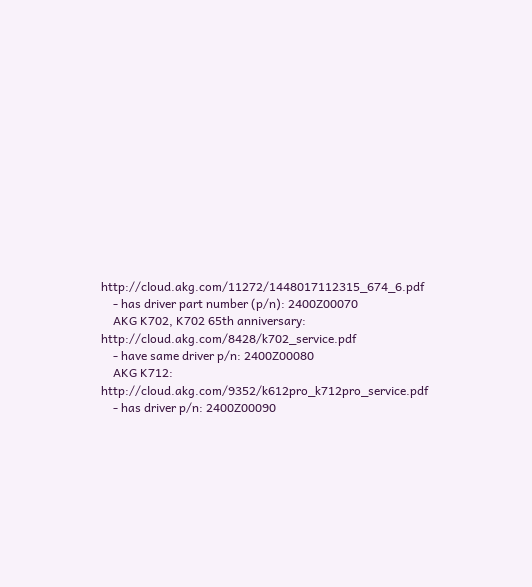http://cloud.akg.com/11272/1448017112315_674_6.pdf
    - has driver part number (p/n): 2400Z00070
    AKG K702, K702 65th anniversary: http://cloud.akg.com/8428/k702_service.pdf
    - have same driver p/n: 2400Z00080
    AKG K712: http://cloud.akg.com/9352/k612pro_k712pro_service.pdf
    - has driver p/n: 2400Z00090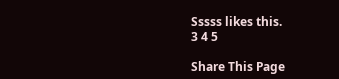Sssss likes this.
3 4 5

Share This Page